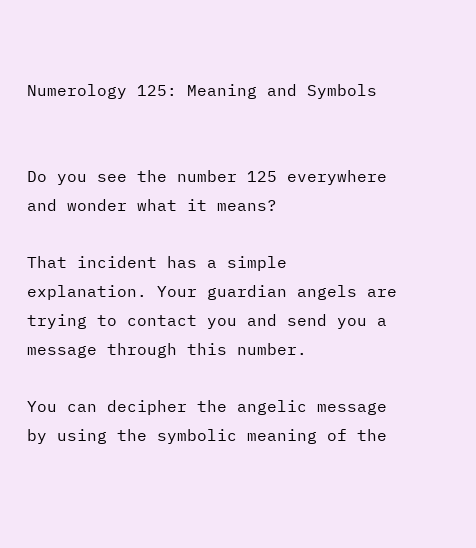Numerology 125: Meaning and Symbols


Do you see the number 125 everywhere and wonder what it means?

That incident has a simple explanation. Your guardian angels are trying to contact you and send you a message through this number.

You can decipher the angelic message by using the symbolic meaning of the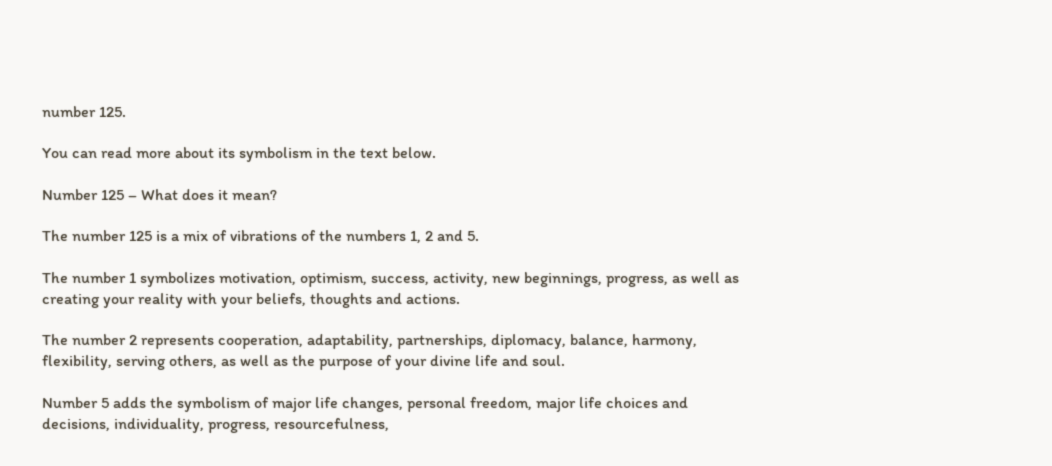number 125.

You can read more about its symbolism in the text below.

Number 125 – What does it mean?

The number 125 is a mix of vibrations of the numbers 1, 2 and 5.

The number 1 symbolizes motivation, optimism, success, activity, new beginnings, progress, as well as creating your reality with your beliefs, thoughts and actions.

The number 2 represents cooperation, adaptability, partnerships, diplomacy, balance, harmony, flexibility, serving others, as well as the purpose of your divine life and soul.

Number 5 adds the symbolism of major life changes, personal freedom, major life choices and decisions, individuality, progress, resourcefulness,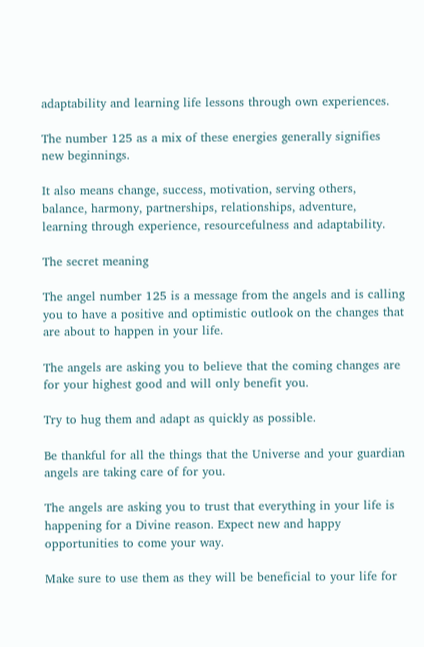adaptability and learning life lessons through own experiences.

The number 125 as a mix of these energies generally signifies new beginnings.

It also means change, success, motivation, serving others, balance, harmony, partnerships, relationships, adventure, learning through experience, resourcefulness and adaptability.

The secret meaning

The angel number 125 is a message from the angels and is calling you to have a positive and optimistic outlook on the changes that are about to happen in your life.

The angels are asking you to believe that the coming changes are for your highest good and will only benefit you.

Try to hug them and adapt as quickly as possible.

Be thankful for all the things that the Universe and your guardian angels are taking care of for you.

The angels are asking you to trust that everything in your life is happening for a Divine reason. Expect new and happy opportunities to come your way.

Make sure to use them as they will be beneficial to your life for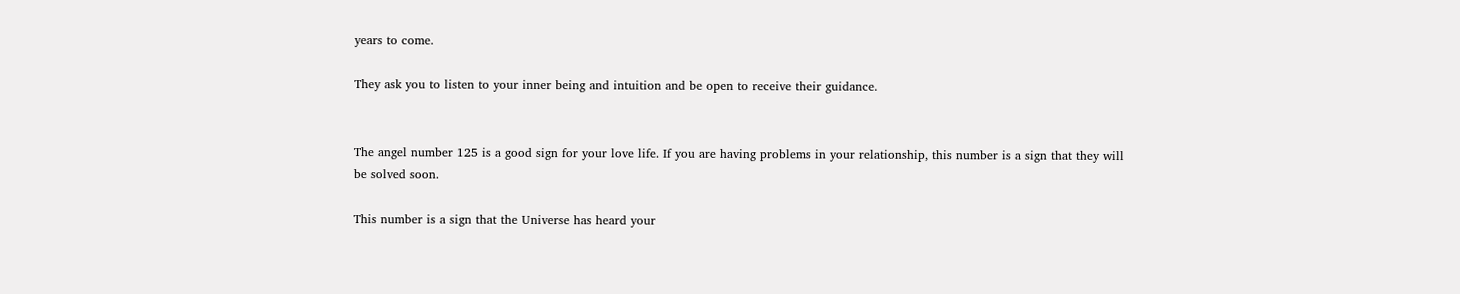years to come.

They ask you to listen to your inner being and intuition and be open to receive their guidance.


The angel number 125 is a good sign for your love life. If you are having problems in your relationship, this number is a sign that they will be solved soon.

This number is a sign that the Universe has heard your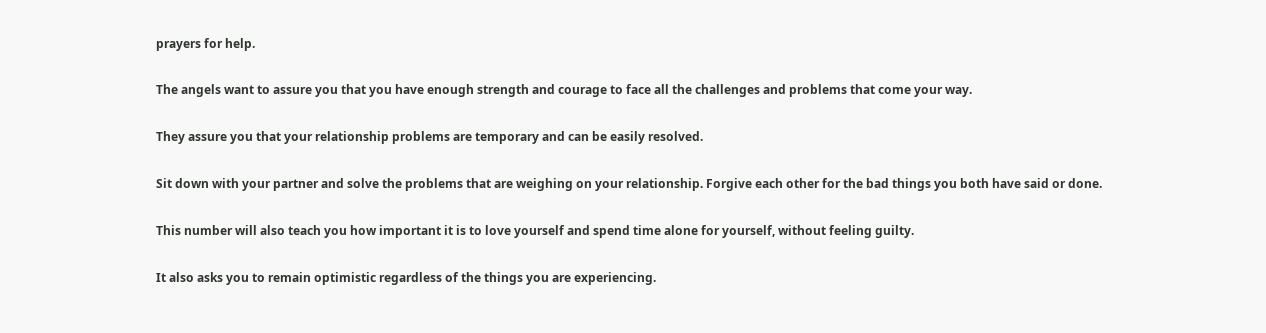prayers for help.

The angels want to assure you that you have enough strength and courage to face all the challenges and problems that come your way.

They assure you that your relationship problems are temporary and can be easily resolved.

Sit down with your partner and solve the problems that are weighing on your relationship. Forgive each other for the bad things you both have said or done.

This number will also teach you how important it is to love yourself and spend time alone for yourself, without feeling guilty.

It also asks you to remain optimistic regardless of the things you are experiencing.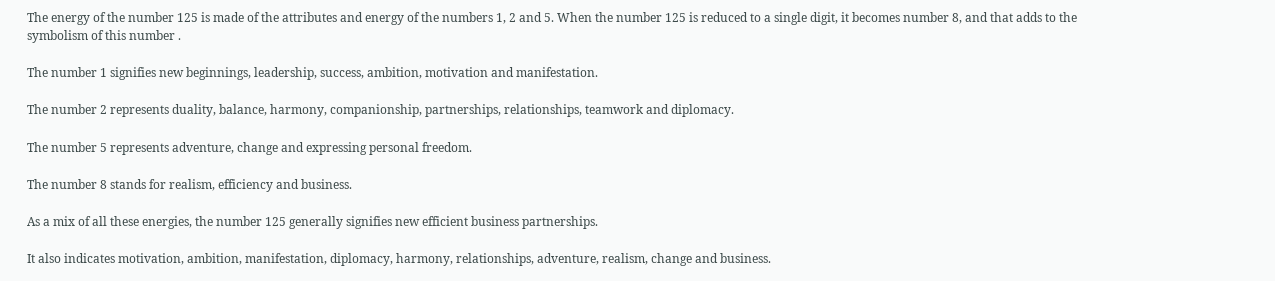The energy of the number 125 is made of the attributes and energy of the numbers 1, 2 and 5. When the number 125 is reduced to a single digit, it becomes number 8, and that adds to the symbolism of this number .

The number 1 signifies new beginnings, leadership, success, ambition, motivation and manifestation.

The number 2 represents duality, balance, harmony, companionship, partnerships, relationships, teamwork and diplomacy.

The number 5 represents adventure, change and expressing personal freedom.

The number 8 stands for realism, efficiency and business.

As a mix of all these energies, the number 125 generally signifies new efficient business partnerships.

It also indicates motivation, ambition, manifestation, diplomacy, harmony, relationships, adventure, realism, change and business.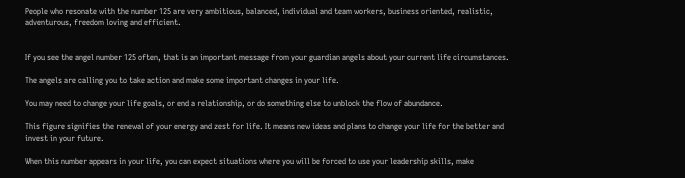People who resonate with the number 125 are very ambitious, balanced, individual and team workers, business oriented, realistic, adventurous, freedom loving and efficient.


If you see the angel number 125 often, that is an important message from your guardian angels about your current life circumstances.

The angels are calling you to take action and make some important changes in your life.

You may need to change your life goals, or end a relationship, or do something else to unblock the flow of abundance.

This figure signifies the renewal of your energy and zest for life. It means new ideas and plans to change your life for the better and invest in your future.

When this number appears in your life, you can expect situations where you will be forced to use your leadership skills, make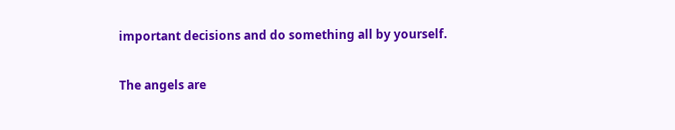important decisions and do something all by yourself.

The angels are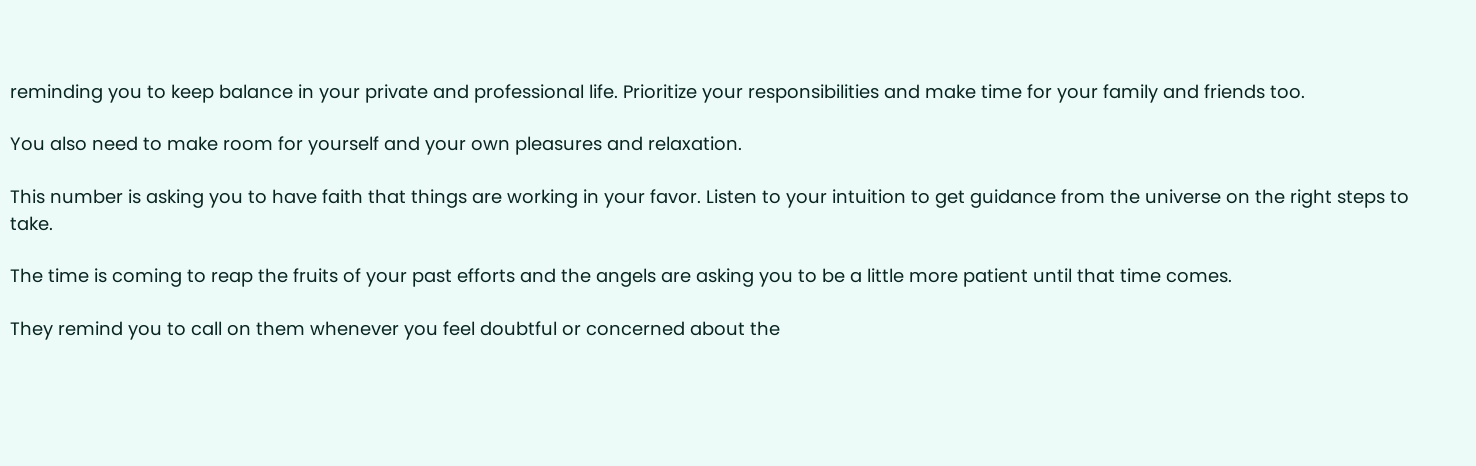reminding you to keep balance in your private and professional life. Prioritize your responsibilities and make time for your family and friends too.

You also need to make room for yourself and your own pleasures and relaxation.

This number is asking you to have faith that things are working in your favor. Listen to your intuition to get guidance from the universe on the right steps to take.

The time is coming to reap the fruits of your past efforts and the angels are asking you to be a little more patient until that time comes.

They remind you to call on them whenever you feel doubtful or concerned about the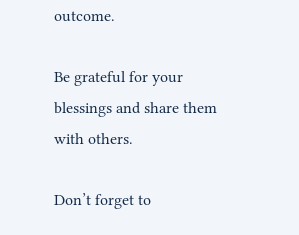outcome.

Be grateful for your blessings and share them with others.

Don’t forget to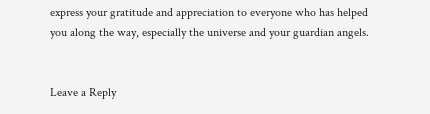express your gratitude and appreciation to everyone who has helped you along the way, especially the universe and your guardian angels.


Leave a Reply